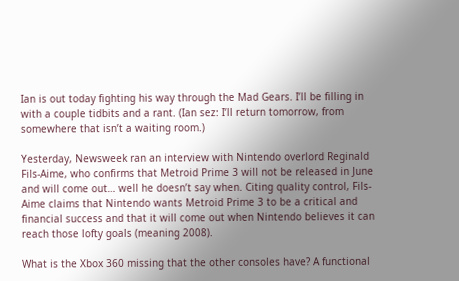Ian is out today fighting his way through the Mad Gears. I’ll be filling in with a couple tidbits and a rant. (Ian sez: I’ll return tomorrow, from somewhere that isn’t a waiting room.)

Yesterday, Newsweek ran an interview with Nintendo overlord Reginald Fils-Aime, who confirms that Metroid Prime 3 will not be released in June and will come out… well he doesn’t say when. Citing quality control, Fils-Aime claims that Nintendo wants Metroid Prime 3 to be a critical and financial success and that it will come out when Nintendo believes it can reach those lofty goals (meaning 2008).

What is the Xbox 360 missing that the other consoles have? A functional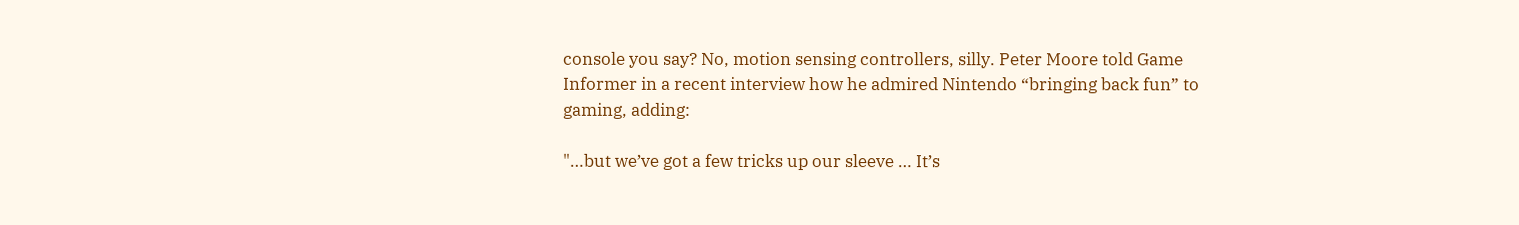console you say? No, motion sensing controllers, silly. Peter Moore told Game Informer in a recent interview how he admired Nintendo “bringing back fun” to gaming, adding:

"…but we’ve got a few tricks up our sleeve … It’s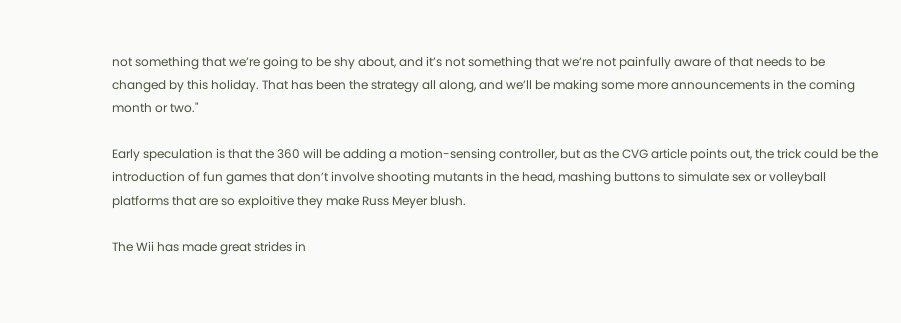not something that we’re going to be shy about, and it’s not something that we’re not painfully aware of that needs to be changed by this holiday. That has been the strategy all along, and we’ll be making some more announcements in the coming month or two."

Early speculation is that the 360 will be adding a motion-sensing controller, but as the CVG article points out, the trick could be the introduction of fun games that don’t involve shooting mutants in the head, mashing buttons to simulate sex or volleyball platforms that are so exploitive they make Russ Meyer blush.

The Wii has made great strides in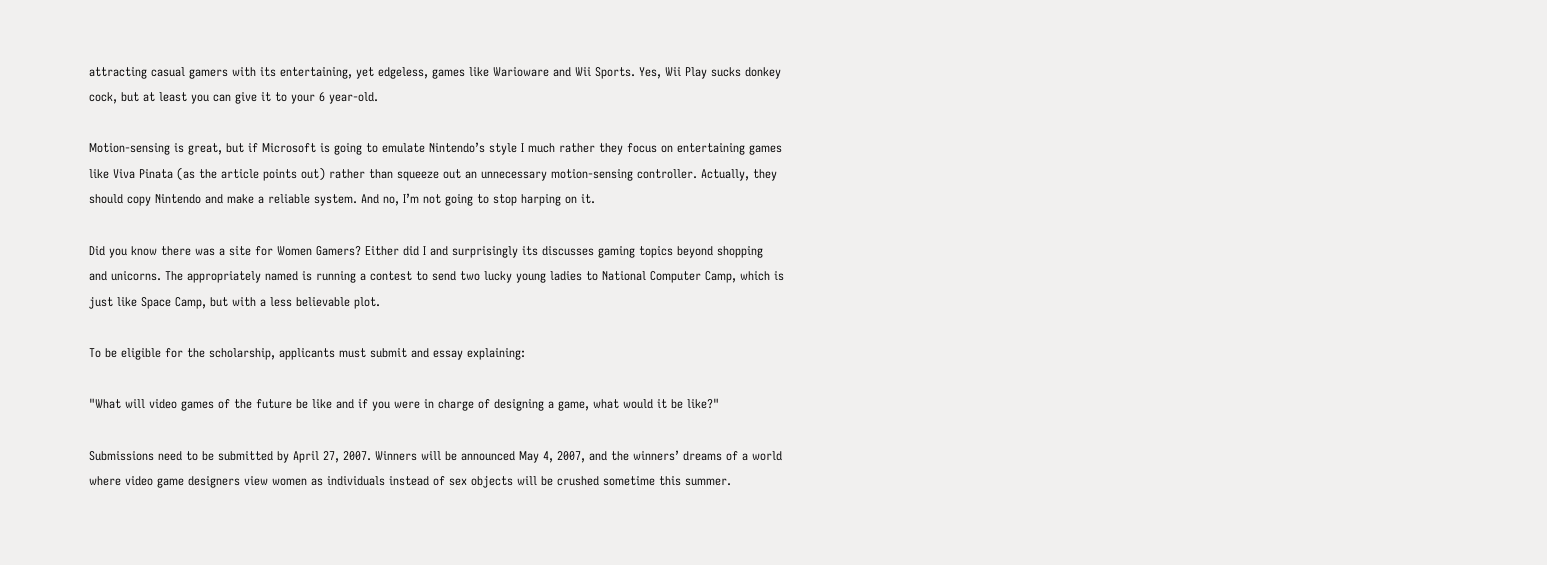attracting casual gamers with its entertaining, yet edgeless, games like Warioware and Wii Sports. Yes, Wii Play sucks donkey cock, but at least you can give it to your 6 year-old.

Motion-sensing is great, but if Microsoft is going to emulate Nintendo’s style I much rather they focus on entertaining games like Viva Pinata (as the article points out) rather than squeeze out an unnecessary motion-sensing controller. Actually, they should copy Nintendo and make a reliable system. And no, I’m not going to stop harping on it.

Did you know there was a site for Women Gamers? Either did I and surprisingly its discusses gaming topics beyond shopping and unicorns. The appropriately named is running a contest to send two lucky young ladies to National Computer Camp, which is just like Space Camp, but with a less believable plot.

To be eligible for the scholarship, applicants must submit and essay explaining:

"What will video games of the future be like and if you were in charge of designing a game, what would it be like?"

Submissions need to be submitted by April 27, 2007. Winners will be announced May 4, 2007, and the winners’ dreams of a world where video game designers view women as individuals instead of sex objects will be crushed sometime this summer.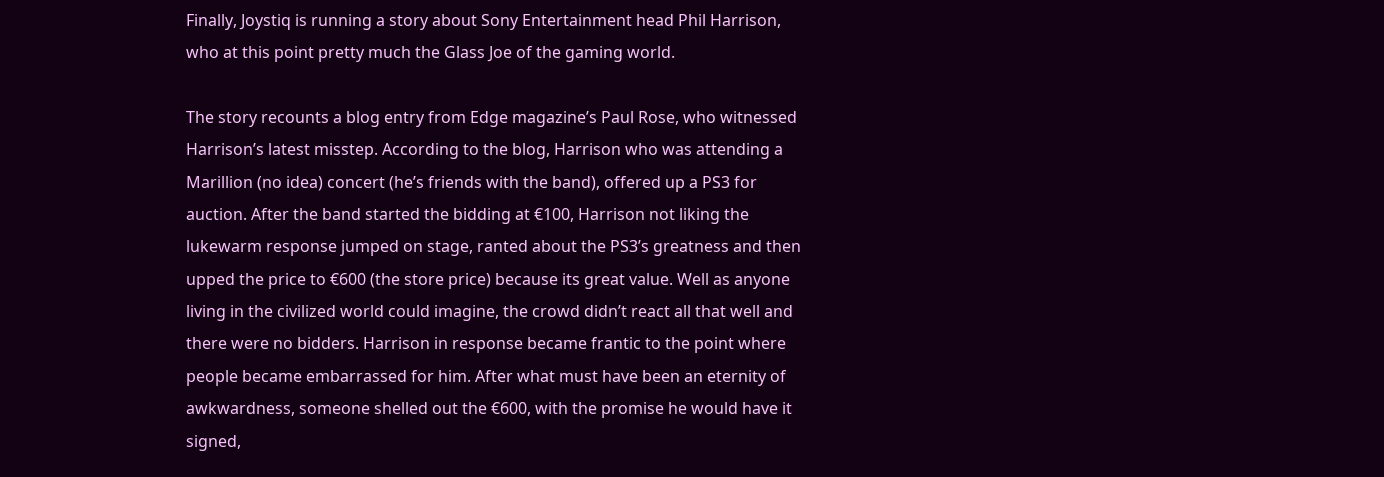Finally, Joystiq is running a story about Sony Entertainment head Phil Harrison, who at this point pretty much the Glass Joe of the gaming world.

The story recounts a blog entry from Edge magazine’s Paul Rose, who witnessed Harrison’s latest misstep. According to the blog, Harrison who was attending a Marillion (no idea) concert (he’s friends with the band), offered up a PS3 for auction. After the band started the bidding at €100, Harrison not liking the lukewarm response jumped on stage, ranted about the PS3’s greatness and then upped the price to €600 (the store price) because its great value. Well as anyone living in the civilized world could imagine, the crowd didn’t react all that well and there were no bidders. Harrison in response became frantic to the point where people became embarrassed for him. After what must have been an eternity of awkwardness, someone shelled out the €600, with the promise he would have it signed,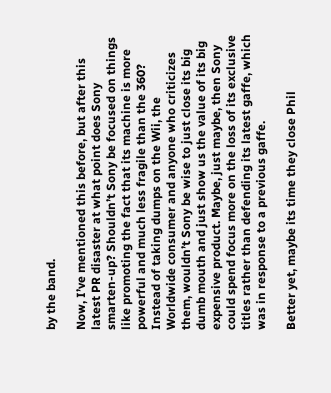by the band.

Now, I’ve mentioned this before, but after this latest PR disaster at what point does Sony smarten-up? Shouldn’t Sony be focused on things like promoting the fact that its machine is more powerful and much less fragile than the 360? Instead of taking dumps on the Wii, the Worldwide consumer and anyone who criticizes them, wouldn’t Sony be wise to just close its big dumb mouth and just show us the value of its big expensive product. Maybe, just maybe, then Sony could spend focus more on the loss of its exclusive titles rather than defending its latest gaffe, which was in response to a previous gaffe.

Better yet, maybe its time they close Phil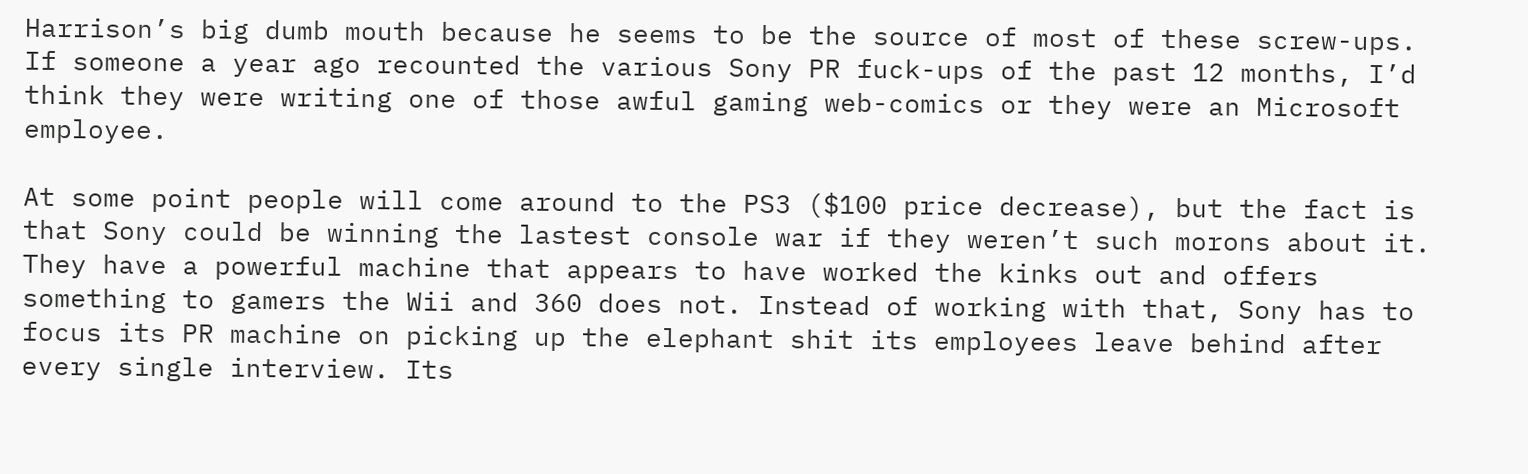Harrison’s big dumb mouth because he seems to be the source of most of these screw-ups. If someone a year ago recounted the various Sony PR fuck-ups of the past 12 months, I’d think they were writing one of those awful gaming web-comics or they were an Microsoft employee.

At some point people will come around to the PS3 ($100 price decrease), but the fact is that Sony could be winning the lastest console war if they weren’t such morons about it. They have a powerful machine that appears to have worked the kinks out and offers something to gamers the Wii and 360 does not. Instead of working with that, Sony has to focus its PR machine on picking up the elephant shit its employees leave behind after every single interview. Its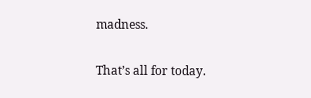madness.

That’s all for today.